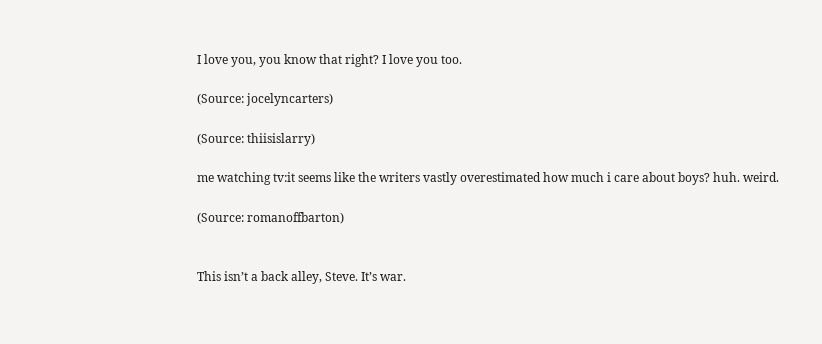I love you, you know that right? I love you too.

(Source: jocelyncarters)

(Source: thiisislarry)

me watching tv:it seems like the writers vastly overestimated how much i care about boys? huh. weird.

(Source: romanoffbarton)


This isn’t a back alley, Steve. It’s war.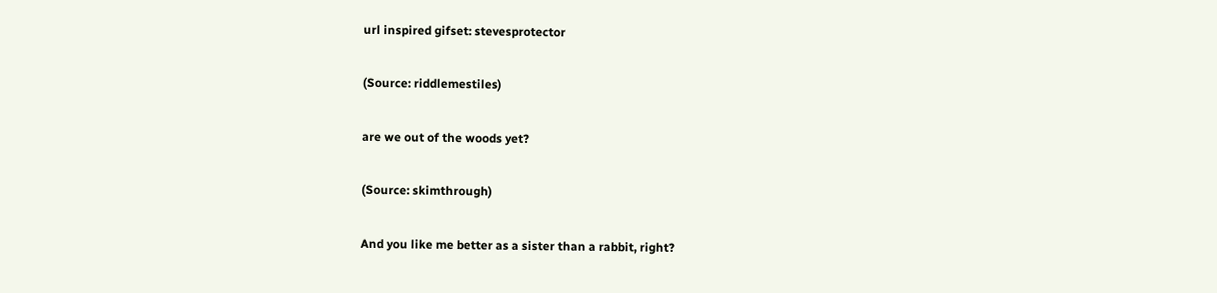url inspired gifset: stevesprotector

(Source: riddlemestiles)

are we out of the woods yet?

(Source: skimthrough)

And you like me better as a sister than a rabbit, right?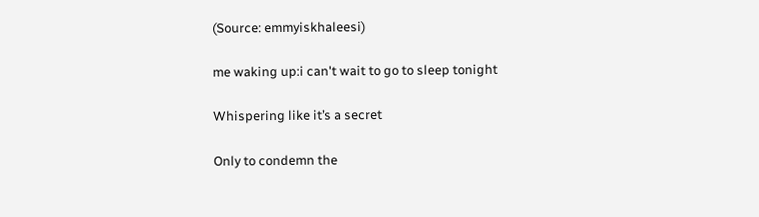(Source: emmyiskhaleesi)

me waking up:i can't wait to go to sleep tonight

Whispering like it’s a secret

Only to condemn the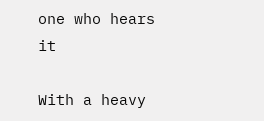one who hears it

With a heavy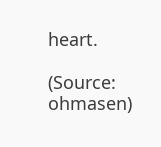heart.

(Source: ohmasen)